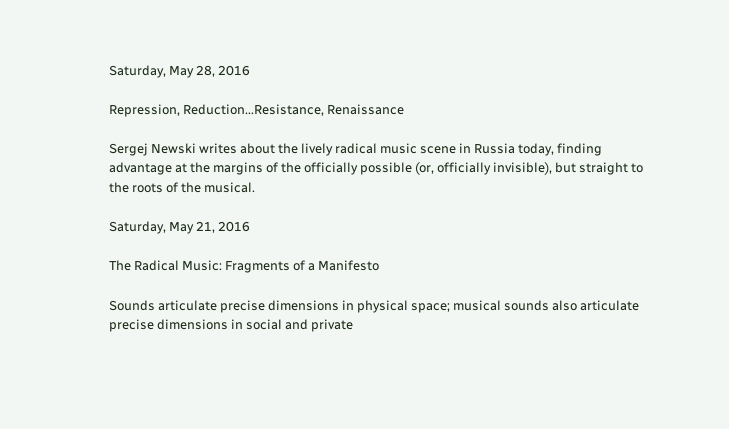Saturday, May 28, 2016

Repression, Reduction...Resistance, Renaissance

Sergej Newski writes about the lively radical music scene in Russia today, finding advantage at the margins of the officially possible (or, officially invisible), but straight to the roots of the musical.

Saturday, May 21, 2016

The Radical Music: Fragments of a Manifesto

Sounds articulate precise dimensions in physical space; musical sounds also articulate precise dimensions in social and private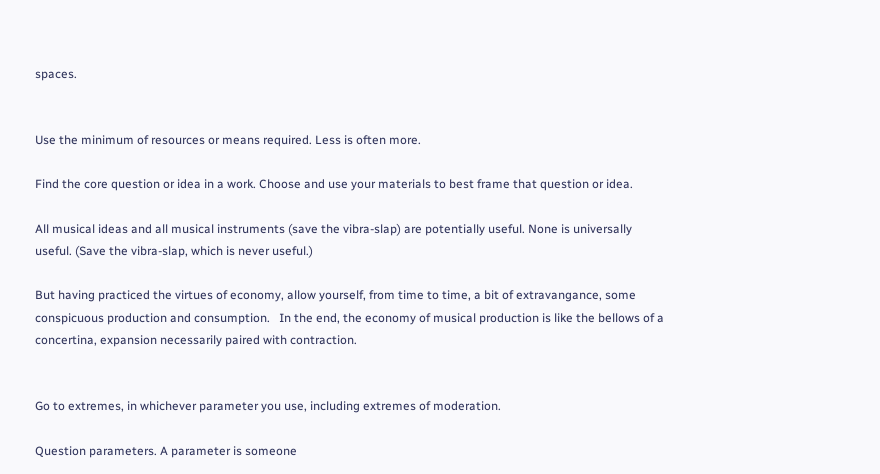spaces.


Use the minimum of resources or means required. Less is often more.

Find the core question or idea in a work. Choose and use your materials to best frame that question or idea.

All musical ideas and all musical instruments (save the vibra-slap) are potentially useful. None is universally useful. (Save the vibra-slap, which is never useful.)

But having practiced the virtues of economy, allow yourself, from time to time, a bit of extravangance, some conspicuous production and consumption.   In the end, the economy of musical production is like the bellows of a concertina, expansion necessarily paired with contraction.


Go to extremes, in whichever parameter you use, including extremes of moderation.

Question parameters. A parameter is someone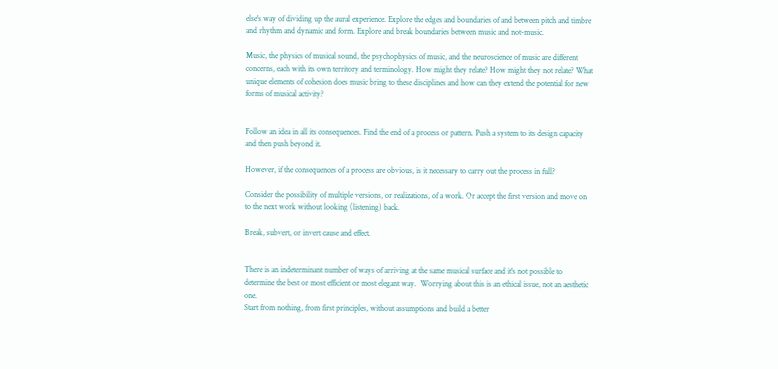else's way of dividing up the aural experience. Explore the edges and boundaries of and between pitch and timbre and rhythm and dynamic and form. Explore and break boundaries between music and not-music.

Music, the physics of musical sound, the psychophysics of music, and the neuroscience of music are different concerns, each with its own territory and terminology. How might they relate? How might they not relate? What unique elements of cohesion does music bring to these disciplines and how can they extend the potential for new forms of musical activity?


Follow an idea in all its consequences. Find the end of a process or pattern. Push a system to its design capacity and then push beyond it.

However, if the consequences of a process are obvious, is it necessary to carry out the process in full?

Consider the possibility of multiple versions, or realizations, of a work. Or accept the first version and move on to the next work without looking (listening) back.

Break, subvert, or invert cause and effect.


There is an indeterminant number of ways of arriving at the same musical surface and it's not possible to determine the best or most efficient or most elegant way.  Worrying about this is an ethical issue, not an aesthetic one.
Start from nothing, from first principles, without assumptions and build a better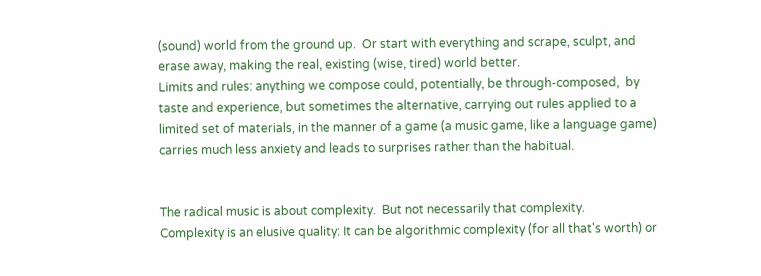(sound) world from the ground up.  Or start with everything and scrape, sculpt, and erase away, making the real, existing (wise, tired) world better.
Limits and rules: anything we compose could, potentially, be through-composed,  by taste and experience, but sometimes the alternative, carrying out rules applied to a limited set of materials, in the manner of a game (a music game, like a language game) carries much less anxiety and leads to surprises rather than the habitual.


The radical music is about complexity.  But not necessarily that complexity.
Complexity is an elusive quality: It can be algorithmic complexity (for all that's worth) or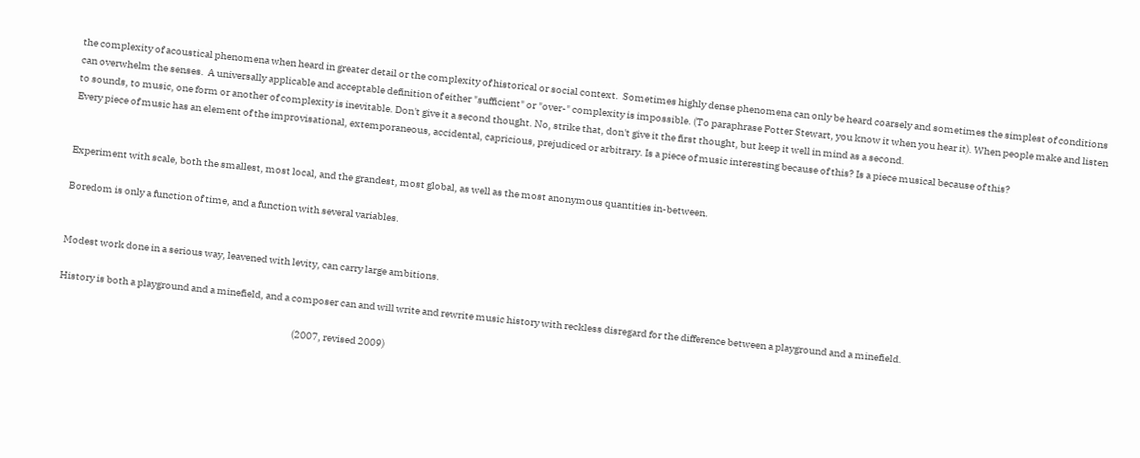the complexity of acoustical phenomena when heard in greater detail or the complexity of historical or social context.  Sometimes highly dense phenomena can only be heard coarsely and sometimes the simplest of conditions can overwhelm the senses.  A universally applicable and acceptable definition of either "sufficient" or "over-" complexity is impossible. (To paraphrase Potter Stewart, you know it when you hear it). When people make and listen to sounds, to music, one form or another of complexity is inevitable. Don't give it a second thought. No, strike that, don't give it the first thought, but keep it well in mind as a second.
Every piece of music has an element of the improvisational, extemporaneous, accidental, capricious, prejudiced or arbitrary. Is a piece of music interesting because of this? Is a piece musical because of this?


Experiment with scale, both the smallest, most local, and the grandest, most global, as well as the most anonymous quantities in-between.

Boredom is only a function of time, and a function with several variables.


Modest work done in a serious way, leavened with levity, can carry large ambitions.

History is both a playground and a minefield, and a composer can and will write and rewrite music history with reckless disregard for the difference between a playground and a minefield.

                                                                                                                      (2007, revised 2009)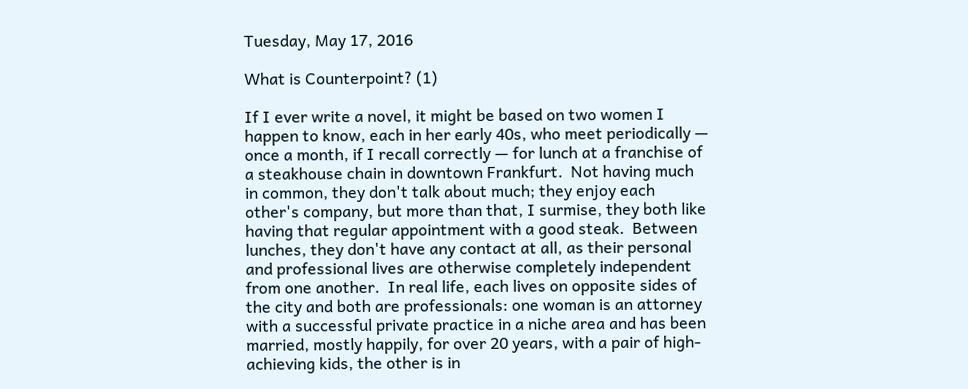Tuesday, May 17, 2016

What is Counterpoint? (1)

If I ever write a novel, it might be based on two women I happen to know, each in her early 40s, who meet periodically — once a month, if I recall correctly — for lunch at a franchise of a steakhouse chain in downtown Frankfurt.  Not having much in common, they don't talk about much; they enjoy each other's company, but more than that, I surmise, they both like having that regular appointment with a good steak.  Between lunches, they don't have any contact at all, as their personal and professional lives are otherwise completely independent from one another.  In real life, each lives on opposite sides of the city and both are professionals: one woman is an attorney with a successful private practice in a niche area and has been married, mostly happily, for over 20 years, with a pair of high-achieving kids, the other is in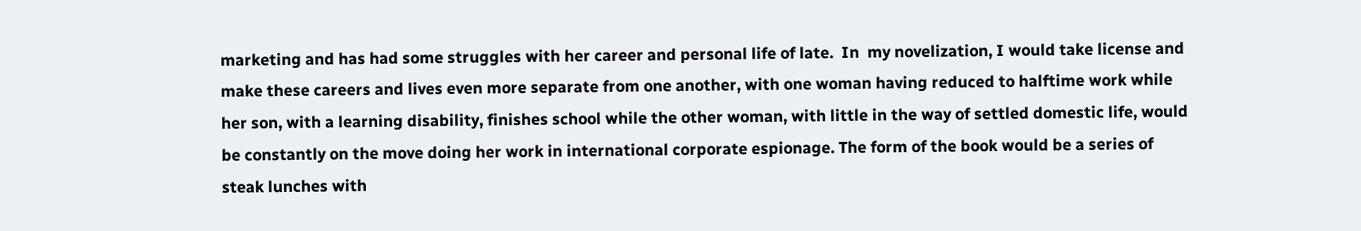marketing and has had some struggles with her career and personal life of late.  In  my novelization, I would take license and make these careers and lives even more separate from one another, with one woman having reduced to halftime work while her son, with a learning disability, finishes school while the other woman, with little in the way of settled domestic life, would be constantly on the move doing her work in international corporate espionage. The form of the book would be a series of steak lunches with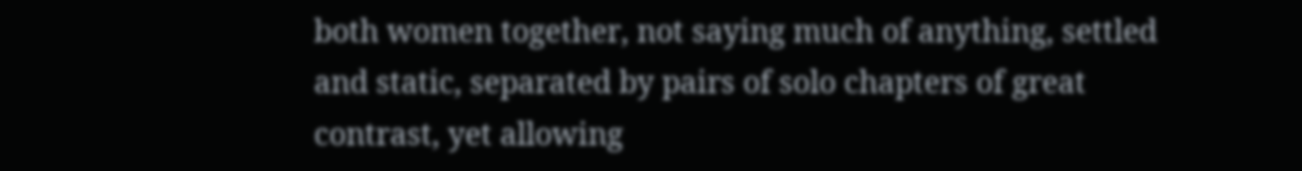both women together, not saying much of anything, settled and static, separated by pairs of solo chapters of great contrast, yet allowing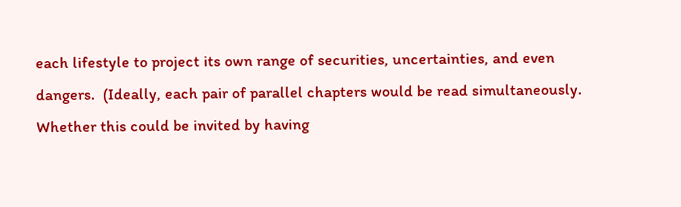each lifestyle to project its own range of securities, uncertainties, and even dangers.  (Ideally, each pair of parallel chapters would be read simultaneously. Whether this could be invited by having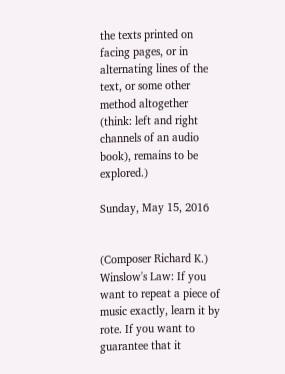the texts printed on facing pages, or in alternating lines of the text, or some other method altogether (think: left and right channels of an audio book), remains to be explored.)

Sunday, May 15, 2016


(Composer Richard K.) Winslow's Law: If you want to repeat a piece of music exactly, learn it by rote. If you want to guarantee that it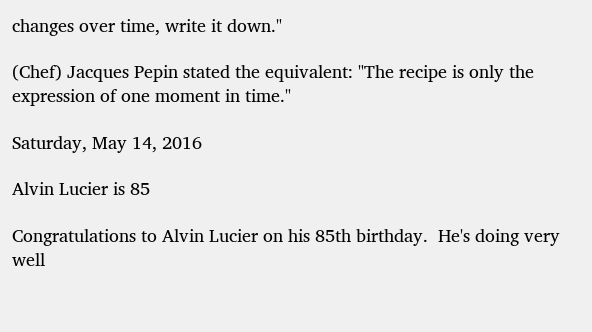changes over time, write it down."

(Chef) Jacques Pepin stated the equivalent: "The recipe is only the expression of one moment in time."

Saturday, May 14, 2016

Alvin Lucier is 85

Congratulations to Alvin Lucier on his 85th birthday.  He's doing very well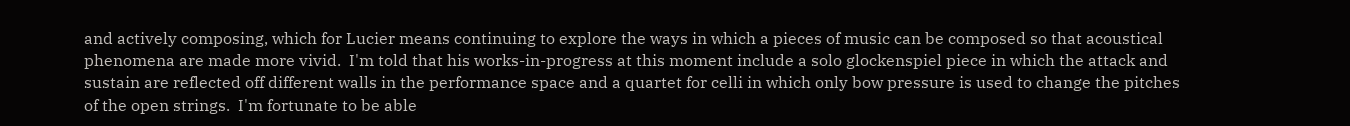and actively composing, which for Lucier means continuing to explore the ways in which a pieces of music can be composed so that acoustical phenomena are made more vivid.  I'm told that his works-in-progress at this moment include a solo glockenspiel piece in which the attack and sustain are reflected off different walls in the performance space and a quartet for celli in which only bow pressure is used to change the pitches of the open strings.  I'm fortunate to be able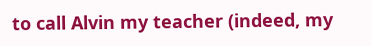to call Alvin my teacher (indeed, my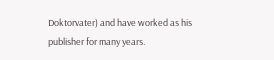Doktorvater) and have worked as his publisher for many years.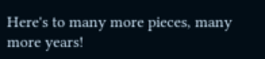Here's to many more pieces, many more years!